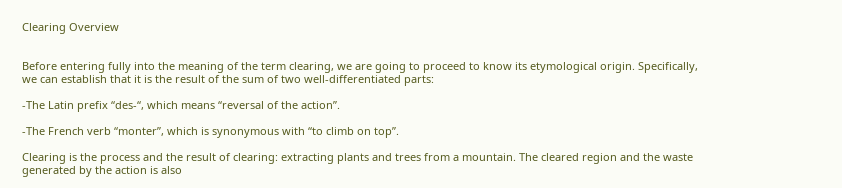Clearing Overview


Before entering fully into the meaning of the term clearing, we are going to proceed to know its etymological origin. Specifically, we can establish that it is the result of the sum of two well-differentiated parts:

-The Latin prefix “des-“, which means “reversal of the action”.

-The French verb “monter”, which is synonymous with “to climb on top”.

Clearing is the process and the result of clearing: extracting plants and trees from a mountain. The cleared region and the waste generated by the action is also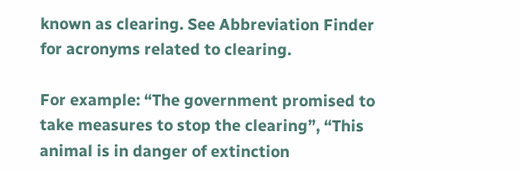known as clearing. See Abbreviation Finder for acronyms related to clearing.

For example: “The government promised to take measures to stop the clearing”, “This animal is in danger of extinction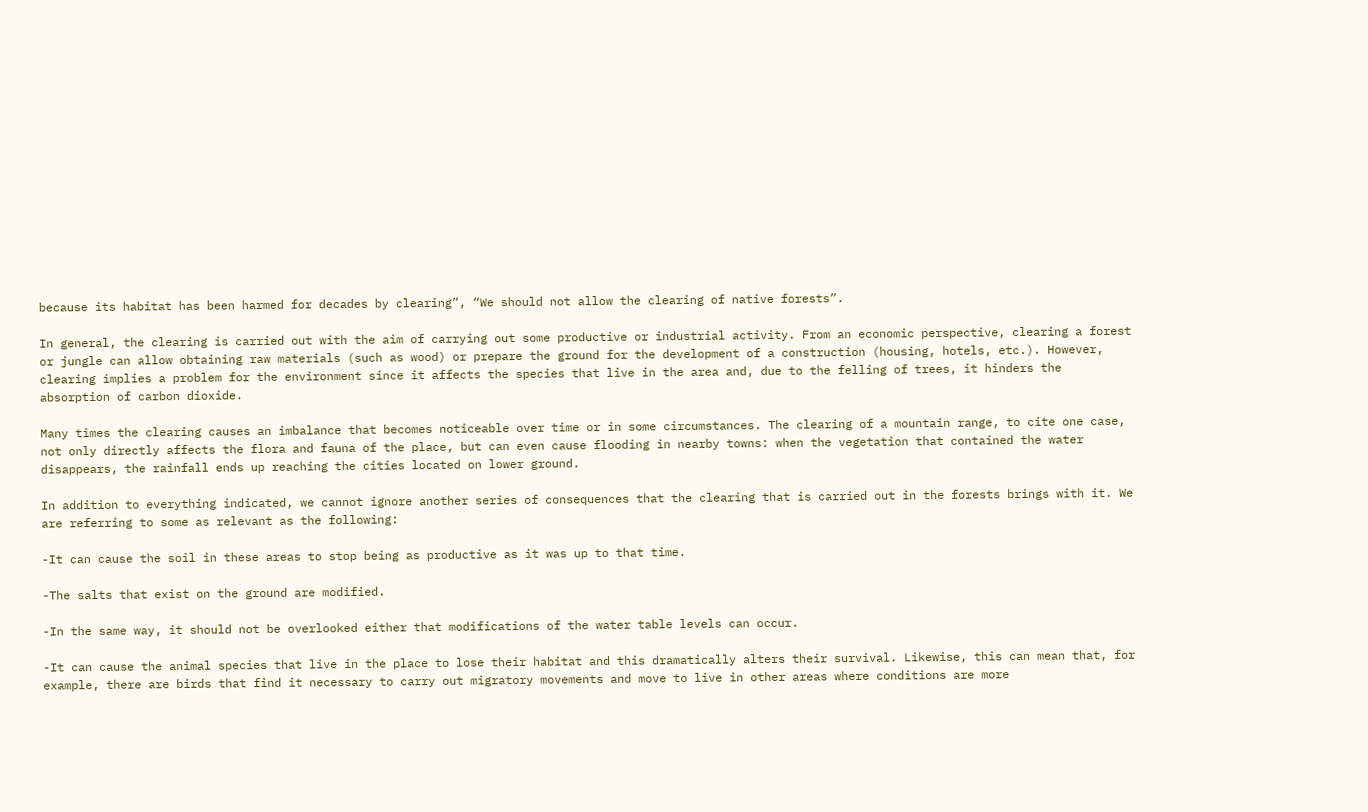because its habitat has been harmed for decades by clearing”, “We should not allow the clearing of native forests”.

In general, the clearing is carried out with the aim of carrying out some productive or industrial activity. From an economic perspective, clearing a forest or jungle can allow obtaining raw materials (such as wood) or prepare the ground for the development of a construction (housing, hotels, etc.). However, clearing implies a problem for the environment since it affects the species that live in the area and, due to the felling of trees, it hinders the absorption of carbon dioxide.

Many times the clearing causes an imbalance that becomes noticeable over time or in some circumstances. The clearing of a mountain range, to cite one case, not only directly affects the flora and fauna of the place, but can even cause flooding in nearby towns: when the vegetation that contained the water disappears, the rainfall ends up reaching the cities located on lower ground.

In addition to everything indicated, we cannot ignore another series of consequences that the clearing that is carried out in the forests brings with it. We are referring to some as relevant as the following:

-It can cause the soil in these areas to stop being as productive as it was up to that time.

-The salts that exist on the ground are modified.

-In the same way, it should not be overlooked either that modifications of the water table levels can occur.

-It can cause the animal species that live in the place to lose their habitat and this dramatically alters their survival. Likewise, this can mean that, for example, there are birds that find it necessary to carry out migratory movements and move to live in other areas where conditions are more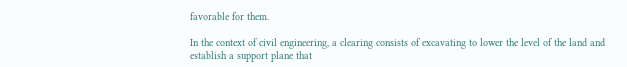favorable for them.

In the context of civil engineering, a clearing consists of excavating to lower the level of the land and establish a support plane that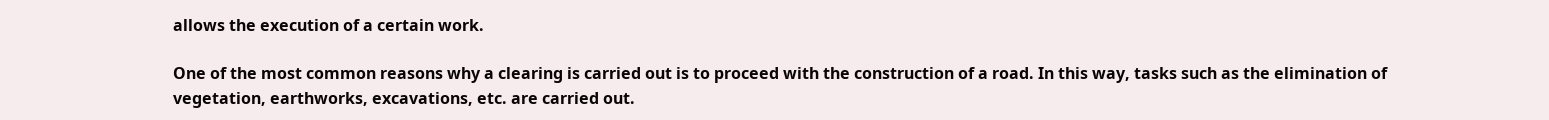allows the execution of a certain work.

One of the most common reasons why a clearing is carried out is to proceed with the construction of a road. In this way, tasks such as the elimination of vegetation, earthworks, excavations, etc. are carried out.